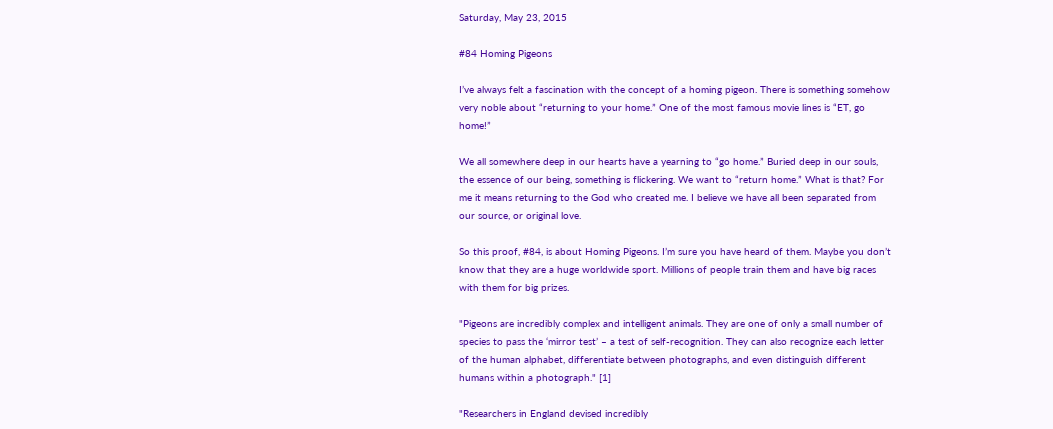Saturday, May 23, 2015

#84 Homing Pigeons

I’ve always felt a fascination with the concept of a homing pigeon. There is something somehow very noble about “returning to your home.” One of the most famous movie lines is “ET, go home!”

We all somewhere deep in our hearts have a yearning to “go home.” Buried deep in our souls, the essence of our being, something is flickering. We want to “return home.” What is that? For me it means returning to the God who created me. I believe we have all been separated from our source, or original love.

So this proof, #84, is about Homing Pigeons. I’m sure you have heard of them. Maybe you don’t know that they are a huge worldwide sport. Millions of people train them and have big races with them for big prizes.

"Pigeons are incredibly complex and intelligent animals. They are one of only a small number of species to pass the ‘mirror test’ – a test of self-recognition. They can also recognize each letter of the human alphabet, differentiate between photographs, and even distinguish different humans within a photograph." [1]

"Researchers in England devised incredibly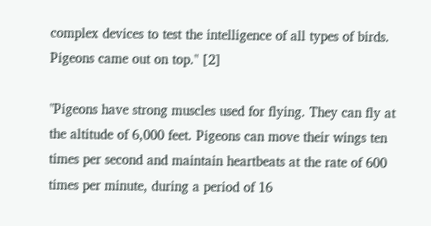complex devices to test the intelligence of all types of birds. Pigeons came out on top." [2]

"Pigeons have strong muscles used for flying. They can fly at the altitude of 6,000 feet. Pigeons can move their wings ten times per second and maintain heartbeats at the rate of 600 times per minute, during a period of 16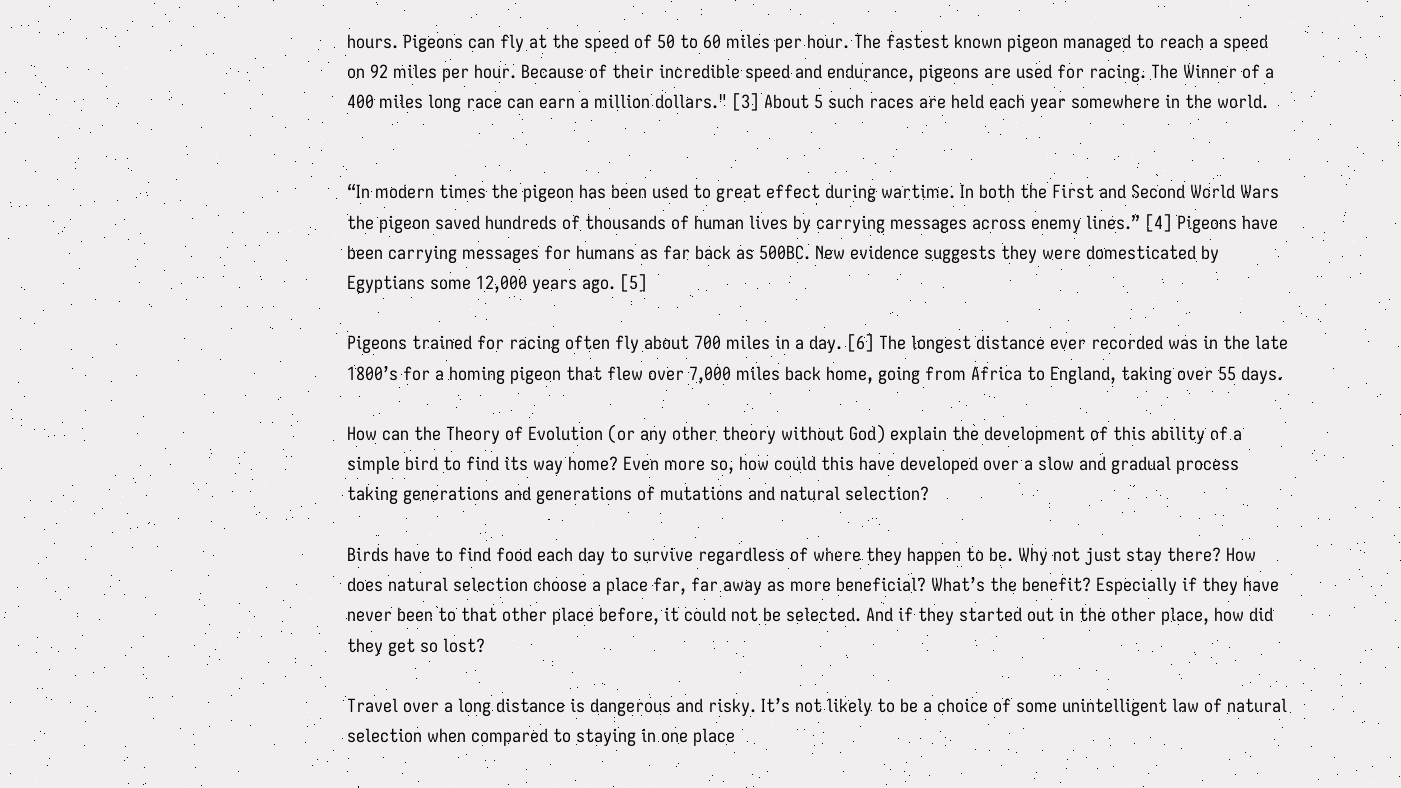hours. Pigeons can fly at the speed of 50 to 60 miles per hour. The fastest known pigeon managed to reach a speed on 92 miles per hour. Because of their incredible speed and endurance, pigeons are used for racing. The Winner of a 400 miles long race can earn a million dollars." [3] About 5 such races are held each year somewhere in the world.


“In modern times the pigeon has been used to great effect during wartime. In both the First and Second World Wars the pigeon saved hundreds of thousands of human lives by carrying messages across enemy lines.” [4] Pigeons have been carrying messages for humans as far back as 500BC. New evidence suggests they were domesticated by Egyptians some 12,000 years ago. [5]

Pigeons trained for racing often fly about 700 miles in a day. [6] The longest distance ever recorded was in the late 1800’s for a homing pigeon that flew over 7,000 miles back home, going from Africa to England, taking over 55 days.

How can the Theory of Evolution (or any other theory without God) explain the development of this ability of a simple bird to find its way home? Even more so, how could this have developed over a slow and gradual process taking generations and generations of mutations and natural selection?

Birds have to find food each day to survive regardless of where they happen to be. Why not just stay there? How does natural selection choose a place far, far away as more beneficial? What’s the benefit? Especially if they have never been to that other place before, it could not be selected. And if they started out in the other place, how did they get so lost?

Travel over a long distance is dangerous and risky. It’s not likely to be a choice of some unintelligent law of natural selection when compared to staying in one place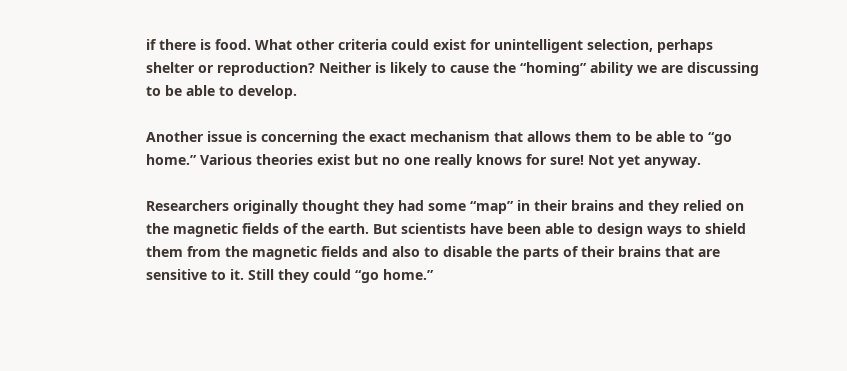if there is food. What other criteria could exist for unintelligent selection, perhaps shelter or reproduction? Neither is likely to cause the “homing” ability we are discussing to be able to develop.

Another issue is concerning the exact mechanism that allows them to be able to “go home.” Various theories exist but no one really knows for sure! Not yet anyway.

Researchers originally thought they had some “map” in their brains and they relied on the magnetic fields of the earth. But scientists have been able to design ways to shield them from the magnetic fields and also to disable the parts of their brains that are sensitive to it. Still they could “go home.”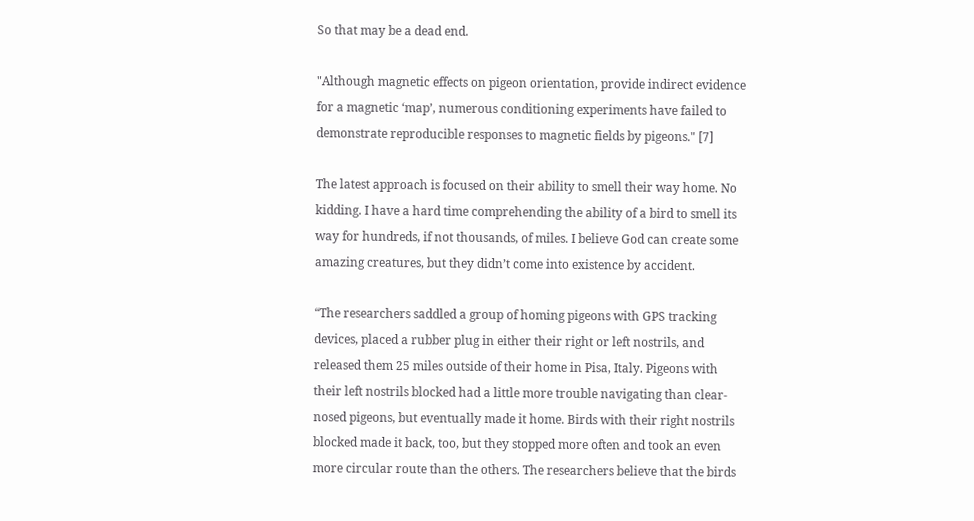So that may be a dead end.

"Although magnetic effects on pigeon orientation, provide indirect evidence for a magnetic ‘map’, numerous conditioning experiments have failed to demonstrate reproducible responses to magnetic fields by pigeons." [7]

The latest approach is focused on their ability to smell their way home. No kidding. I have a hard time comprehending the ability of a bird to smell its way for hundreds, if not thousands, of miles. I believe God can create some amazing creatures, but they didn’t come into existence by accident.

“The researchers saddled a group of homing pigeons with GPS tracking devices, placed a rubber plug in either their right or left nostrils, and released them 25 miles outside of their home in Pisa, Italy. Pigeons with their left nostrils blocked had a little more trouble navigating than clear-nosed pigeons, but eventually made it home. Birds with their right nostrils blocked made it back, too, but they stopped more often and took an even more circular route than the others. The researchers believe that the birds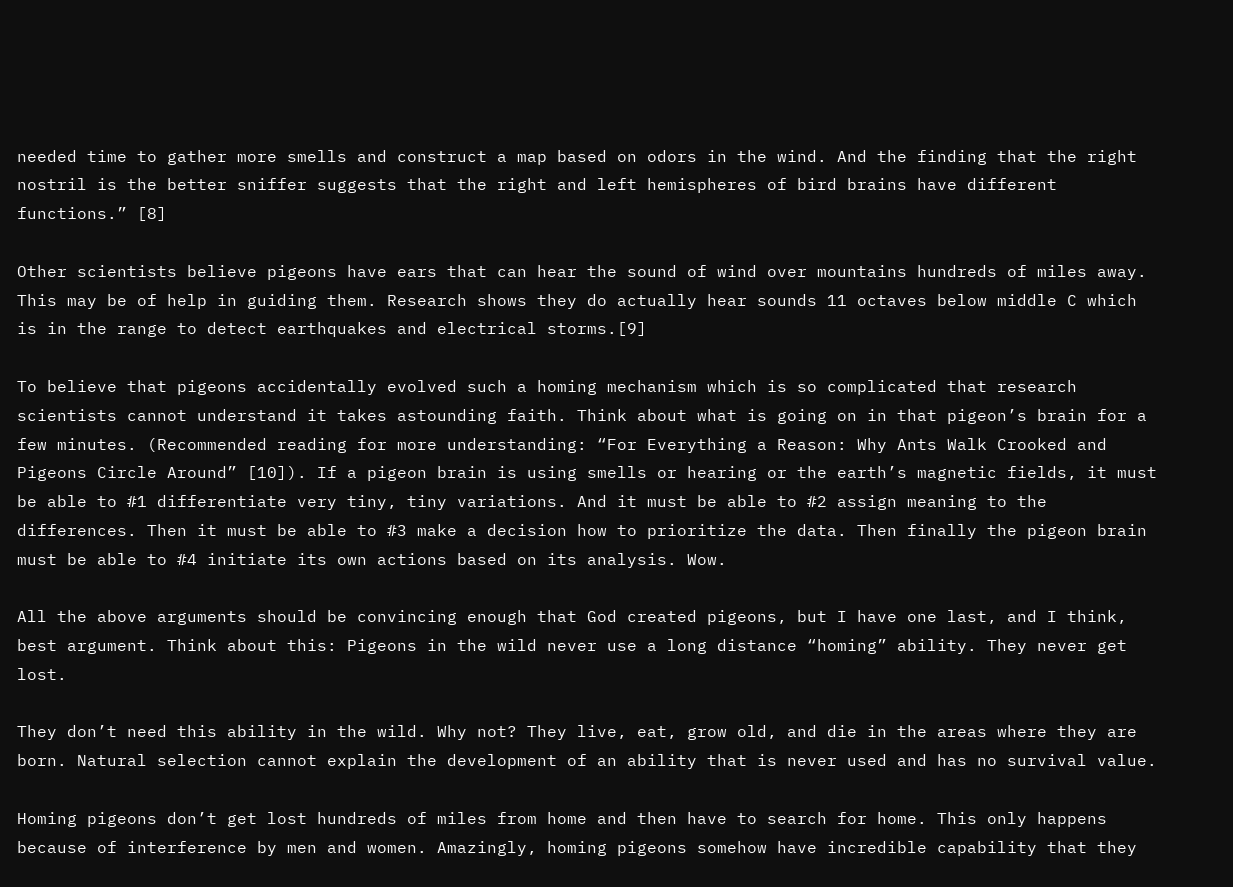needed time to gather more smells and construct a map based on odors in the wind. And the finding that the right nostril is the better sniffer suggests that the right and left hemispheres of bird brains have different functions.” [8]

Other scientists believe pigeons have ears that can hear the sound of wind over mountains hundreds of miles away. This may be of help in guiding them. Research shows they do actually hear sounds 11 octaves below middle C which is in the range to detect earthquakes and electrical storms.[9]

To believe that pigeons accidentally evolved such a homing mechanism which is so complicated that research scientists cannot understand it takes astounding faith. Think about what is going on in that pigeon’s brain for a few minutes. (Recommended reading for more understanding: “For Everything a Reason: Why Ants Walk Crooked and Pigeons Circle Around” [10]). If a pigeon brain is using smells or hearing or the earth’s magnetic fields, it must be able to #1 differentiate very tiny, tiny variations. And it must be able to #2 assign meaning to the differences. Then it must be able to #3 make a decision how to prioritize the data. Then finally the pigeon brain must be able to #4 initiate its own actions based on its analysis. Wow.

All the above arguments should be convincing enough that God created pigeons, but I have one last, and I think, best argument. Think about this: Pigeons in the wild never use a long distance “homing” ability. They never get lost.

They don’t need this ability in the wild. Why not? They live, eat, grow old, and die in the areas where they are born. Natural selection cannot explain the development of an ability that is never used and has no survival value.

Homing pigeons don’t get lost hundreds of miles from home and then have to search for home. This only happens because of interference by men and women. Amazingly, homing pigeons somehow have incredible capability that they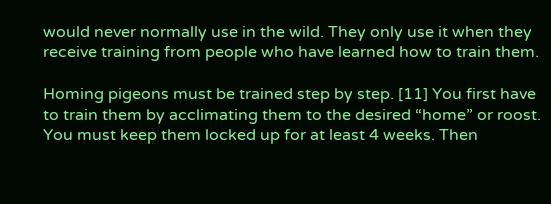would never normally use in the wild. They only use it when they receive training from people who have learned how to train them.

Homing pigeons must be trained step by step. [11] You first have to train them by acclimating them to the desired “home” or roost. You must keep them locked up for at least 4 weeks. Then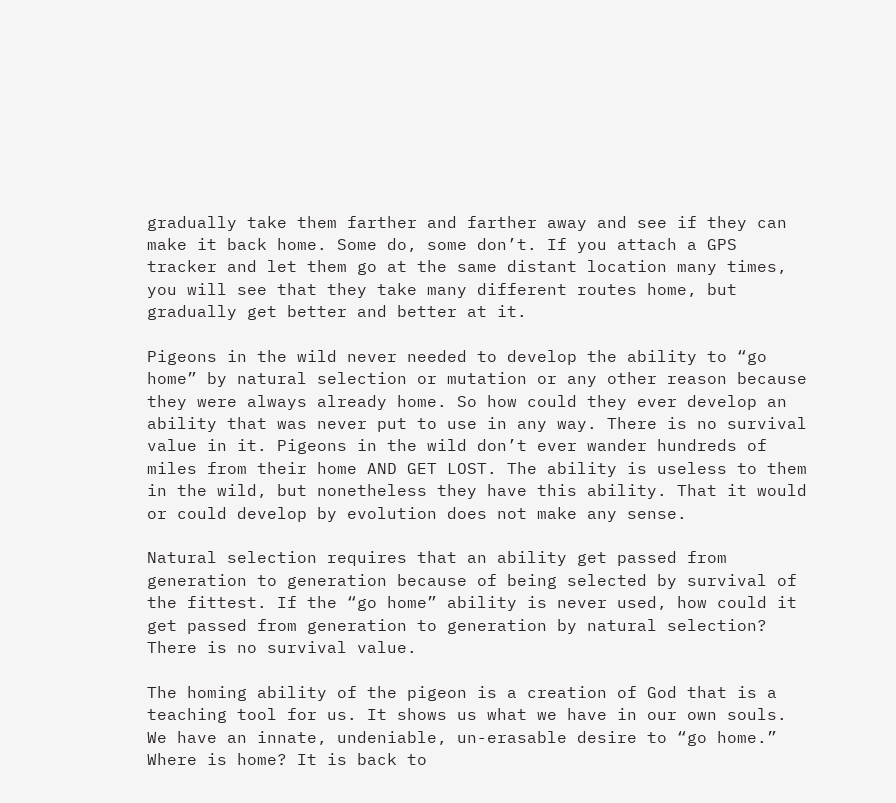gradually take them farther and farther away and see if they can make it back home. Some do, some don’t. If you attach a GPS tracker and let them go at the same distant location many times, you will see that they take many different routes home, but gradually get better and better at it.

Pigeons in the wild never needed to develop the ability to “go home” by natural selection or mutation or any other reason because they were always already home. So how could they ever develop an ability that was never put to use in any way. There is no survival value in it. Pigeons in the wild don’t ever wander hundreds of miles from their home AND GET LOST. The ability is useless to them in the wild, but nonetheless they have this ability. That it would or could develop by evolution does not make any sense.

Natural selection requires that an ability get passed from generation to generation because of being selected by survival of the fittest. If the “go home” ability is never used, how could it get passed from generation to generation by natural selection? There is no survival value.

The homing ability of the pigeon is a creation of God that is a teaching tool for us. It shows us what we have in our own souls. We have an innate, undeniable, un-erasable desire to “go home.” Where is home? It is back to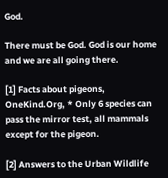God.

There must be God. God is our home and we are all going there.

[1] Facts about pigeons, OneKind.Org, * Only 6 species can pass the mirror test, all mammals except for the pigeon.

[2] Answers to the Urban Wildlife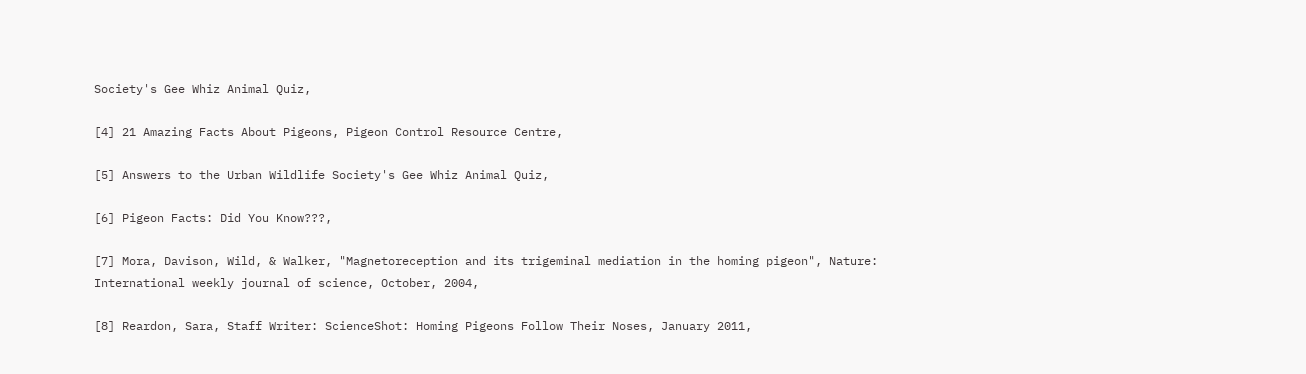Society's Gee Whiz Animal Quiz,

[4] 21 Amazing Facts About Pigeons, Pigeon Control Resource Centre,

[5] Answers to the Urban Wildlife Society's Gee Whiz Animal Quiz,

[6] Pigeon Facts: Did You Know???,

[7] Mora, Davison, Wild, & Walker, "Magnetoreception and its trigeminal mediation in the homing pigeon", Nature: International weekly journal of science, October, 2004,

[8] Reardon, Sara, Staff Writer: ScienceShot: Homing Pigeons Follow Their Noses, January 2011,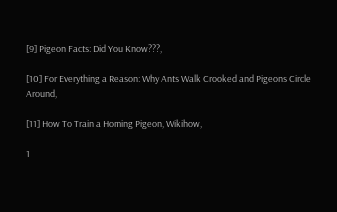[9] Pigeon Facts: Did You Know???,

[10] For Everything a Reason: Why Ants Walk Crooked and Pigeons Circle Around,

[11] How To Train a Homing Pigeon, Wikihow,

1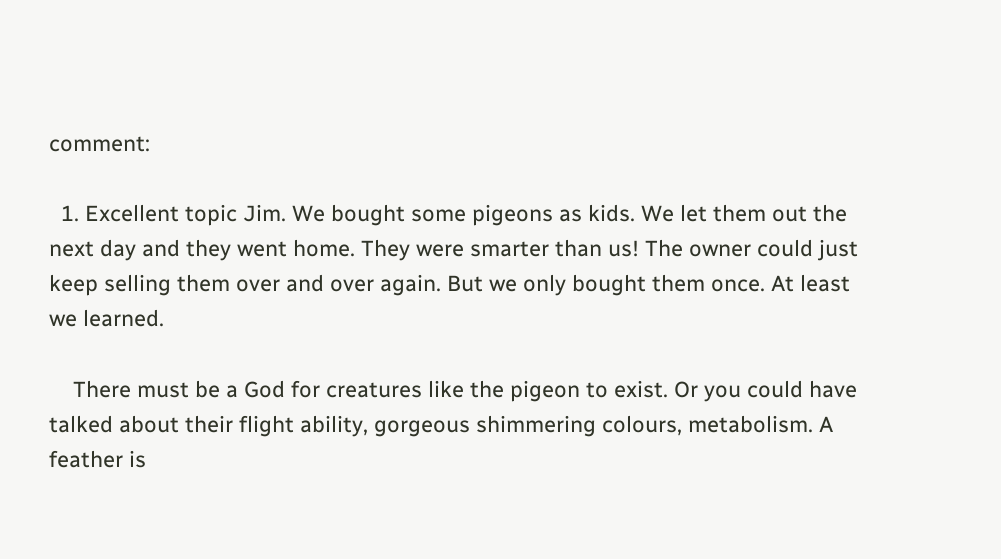comment:

  1. Excellent topic Jim. We bought some pigeons as kids. We let them out the next day and they went home. They were smarter than us! The owner could just keep selling them over and over again. But we only bought them once. At least we learned.

    There must be a God for creatures like the pigeon to exist. Or you could have talked about their flight ability, gorgeous shimmering colours, metabolism. A feather is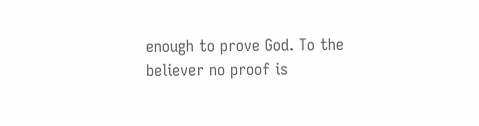enough to prove God. To the believer no proof is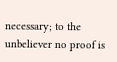necessary; to the unbeliever no proof is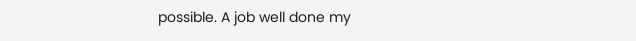possible. A job well done my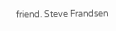friend. Steve Frandsen